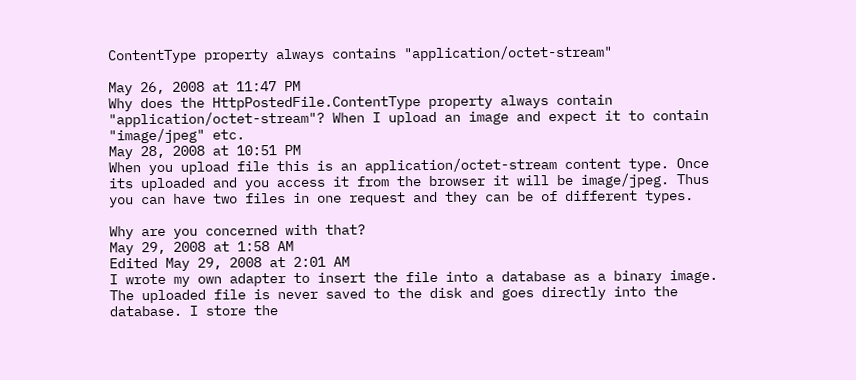ContentType property always contains "application/octet-stream"

May 26, 2008 at 11:47 PM
Why does the HttpPostedFile.ContentType property always contain "application/octet-stream"? When I upload an image and expect it to contain "image/jpeg" etc.
May 28, 2008 at 10:51 PM
When you upload file this is an application/octet-stream content type. Once its uploaded and you access it from the browser it will be image/jpeg. Thus you can have two files in one request and they can be of different types.

Why are you concerned with that?
May 29, 2008 at 1:58 AM
Edited May 29, 2008 at 2:01 AM
I wrote my own adapter to insert the file into a database as a binary image. The uploaded file is never saved to the disk and goes directly into the database. I store the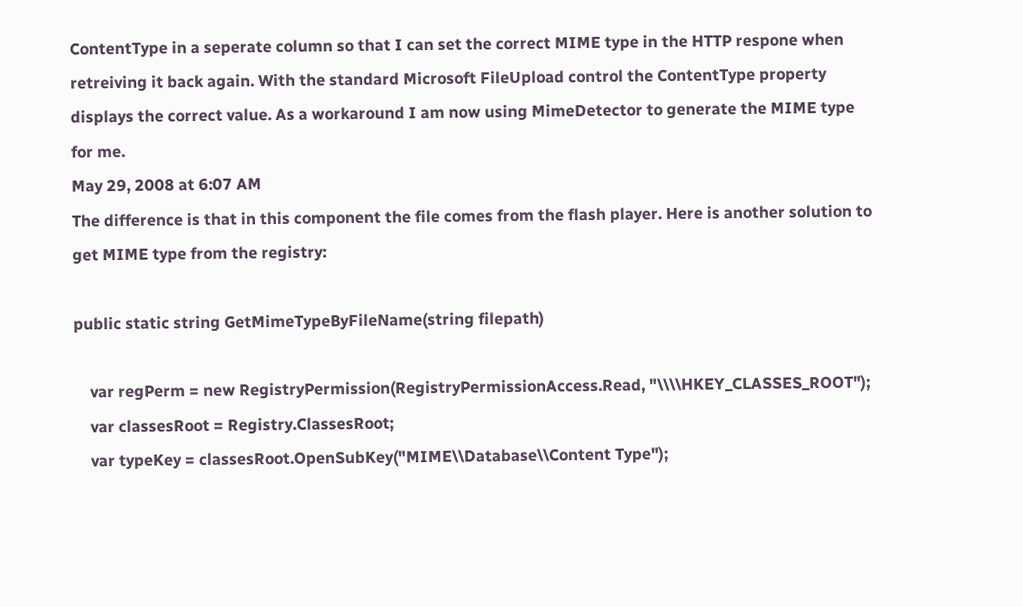ContentType in a seperate column so that I can set the correct MIME type in the HTTP respone when retreiving it back again. With the standard Microsoft FileUpload control the ContentType property displays the correct value. As a workaround I am now using MimeDetector to generate the MIME type for me.
May 29, 2008 at 6:07 AM
The difference is that in this component the file comes from the flash player. Here is another solution to get MIME type from the registry:

public static string GetMimeTypeByFileName(string filepath)

    var regPerm = new RegistryPermission(RegistryPermissionAccess.Read, "\\\\HKEY_CLASSES_ROOT");
    var classesRoot = Registry.ClassesRoot;
    var typeKey = classesRoot.OpenSubKey("MIME\\Database\\Content Type");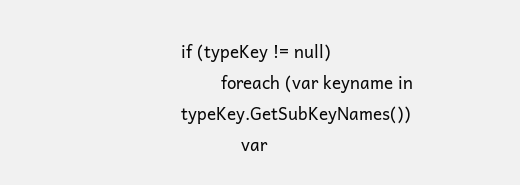if (typeKey != null)
        foreach (var keyname in typeKey.GetSubKeyNames())
            var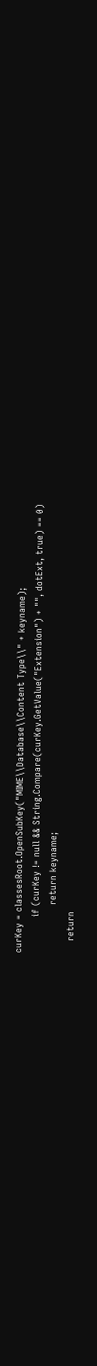curKey = classesRoot.OpenSubKey("MIME\\Database\\Content Type\\" + keyname);
            if (curKey != null && String.Compare(curKey.GetValue("Extension") + "", dotExt, true) == 0)
                return keyname;
    return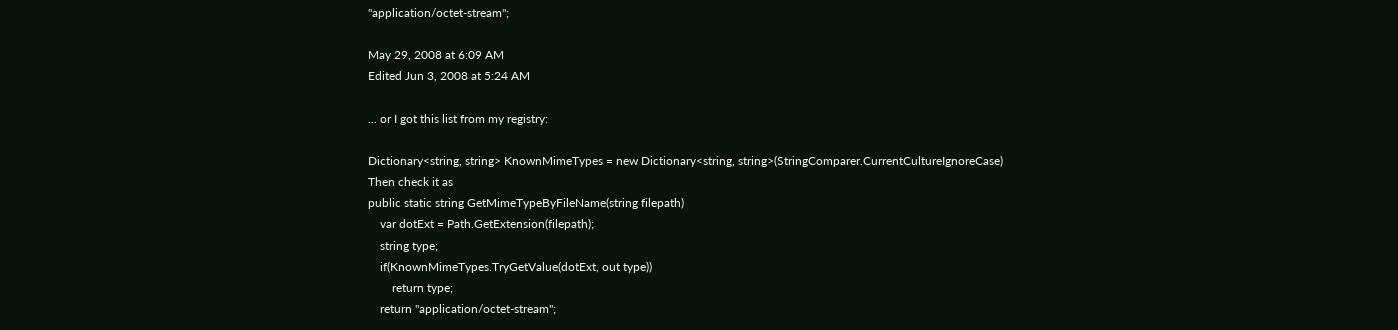"application/octet-stream";

May 29, 2008 at 6:09 AM
Edited Jun 3, 2008 at 5:24 AM

... or I got this list from my registry:

Dictionary<string, string> KnownMimeTypes = new Dictionary<string, string>(StringComparer.CurrentCultureIgnoreCase)
Then check it as
public static string GetMimeTypeByFileName(string filepath)
    var dotExt = Path.GetExtension(filepath);
    string type;
    if(KnownMimeTypes.TryGetValue(dotExt, out type))
        return type;
    return "application/octet-stream";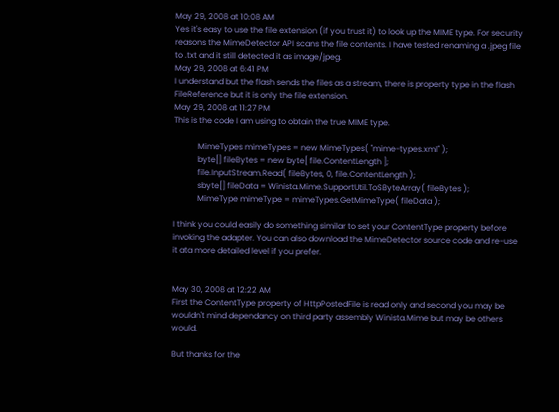May 29, 2008 at 10:08 AM
Yes it's easy to use the file extension (if you trust it) to look up the MIME type. For security reasons the MimeDetector API scans the file contents. I have tested renaming a .jpeg file to .txt and it still detected it as image/jpeg.
May 29, 2008 at 6:41 PM
I understand but the flash sends the files as a stream, there is property type in the flash FileReference but it is only the file extension.
May 29, 2008 at 11:27 PM
This is the code I am using to obtain the true MIME type.

            MimeTypes mimeTypes = new MimeTypes( "mime-types.xml" );
            byte[] fileBytes = new byte[ file.ContentLength ];
            file.InputStream.Read( fileBytes, 0, file.ContentLength );
            sbyte[] fileData = Winista.Mime.SupportUtil.ToSByteArray( fileBytes );
            MimeType mimeType = mimeTypes.GetMimeType( fileData );

I think you could easily do something similar to set your ContentType property before invoking the adapter. You can also download the MimeDetector source code and re-use it ata more detailed level if you prefer.


May 30, 2008 at 12:22 AM
First the ContentType property of HttpPostedFile is read only and second you may be wouldn't mind dependancy on third party assembly Winista.Mime but may be others would.

But thanks for the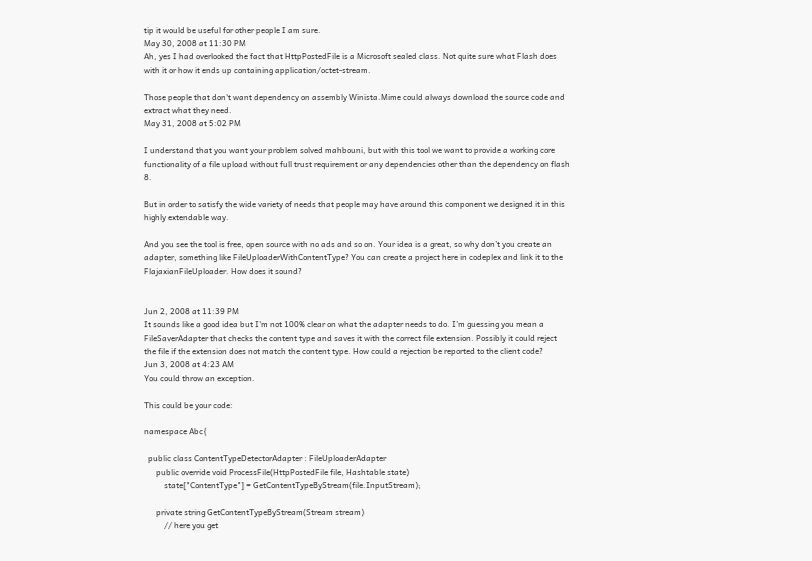tip it would be useful for other people I am sure.
May 30, 2008 at 11:30 PM
Ah, yes I had overlooked the fact that HttpPostedFile is a Microsoft sealed class. Not quite sure what Flash does with it or how it ends up containing application/octet-stream.

Those people that don't want dependency on assembly Winista.Mime could always download the source code and extract what they need.
May 31, 2008 at 5:02 PM

I understand that you want your problem solved mahbouni, but with this tool we want to provide a working core functionality of a file upload without full trust requirement or any dependencies other than the dependency on flash 8.

But in order to satisfy the wide variety of needs that people may have around this component we designed it in this highly extendable way.

And you see the tool is free, open source with no ads and so on. Your idea is a great, so why don’t you create an adapter, something like FileUploaderWithContentType? You can create a project here in codeplex and link it to the FlajaxianFileUploader. How does it sound?


Jun 2, 2008 at 11:39 PM
It sounds like a good idea but I'm not 100% clear on what the adapter needs to do. I'm guessing you mean a FileSaverAdapter that checks the content type and saves it with the correct file extension. Possibly it could reject the file if the extension does not match the content type. How could a rejection be reported to the client code?
Jun 3, 2008 at 4:23 AM
You could throw an exception.

This could be your code:

namespace Abc{

  public class ContentTypeDetectorAdapter : FileUploaderAdapter
      public override void ProcessFile(HttpPostedFile file, Hashtable state)
          state["ContentType"] = GetContentTypeByStream(file.InputStream);

      private string GetContentTypeByStream(Stream stream)
          // here you get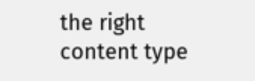the right content type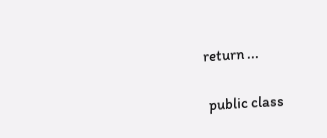return ...

  public class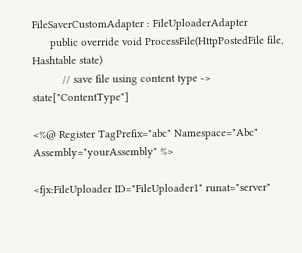FileSaverCustomAdapter : FileUploaderAdapter
      public override void ProcessFile(HttpPostedFile file, Hashtable state)
          // save file using content type -> state["ContentType"]

<%@ Register TagPrefix="abc" Namespace="Abc" Assembly="yourAssembly" %>

<fjx:FileUploader ID="FileUploader1" runat="server"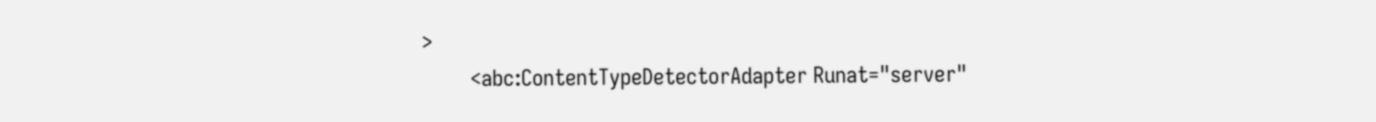>
        <abc:ContentTypeDetectorAdapter Runat="server"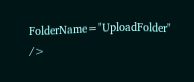FolderName="UploadFolder" />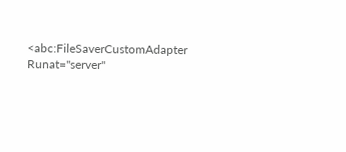<abc:FileSaverCustomAdapter Runat="server"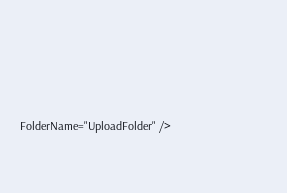FolderName="UploadFolder" />